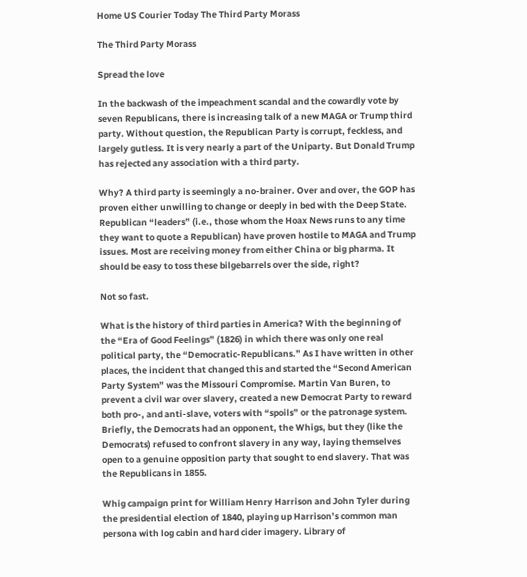Home US Courier Today The Third Party Morass

The Third Party Morass

Spread the love

In the backwash of the impeachment scandal and the cowardly vote by seven Republicans, there is increasing talk of a new MAGA or Trump third party. Without question, the Republican Party is corrupt, feckless, and largely gutless. It is very nearly a part of the Uniparty. But Donald Trump has rejected any association with a third party.

Why? A third party is seemingly a no-brainer. Over and over, the GOP has proven either unwilling to change or deeply in bed with the Deep State. Republican “leaders” (i.e., those whom the Hoax News runs to any time they want to quote a Republican) have proven hostile to MAGA and Trump issues. Most are receiving money from either China or big pharma. It should be easy to toss these bilgebarrels over the side, right?

Not so fast.

What is the history of third parties in America? With the beginning of the “Era of Good Feelings” (1826) in which there was only one real political party, the “Democratic-Republicans.” As I have written in other places, the incident that changed this and started the “Second American Party System” was the Missouri Compromise. Martin Van Buren, to prevent a civil war over slavery, created a new Democrat Party to reward both pro-, and anti-slave, voters with “spoils” or the patronage system. Briefly, the Democrats had an opponent, the Whigs, but they (like the Democrats) refused to confront slavery in any way, laying themselves open to a genuine opposition party that sought to end slavery. That was the Republicans in 1855.

Whig campaign print for William Henry Harrison and John Tyler during the presidential election of 1840, playing up Harrison’s common man persona with log cabin and hard cider imagery. Library of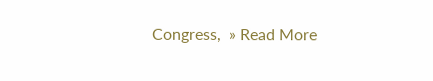Congress,  » Read More